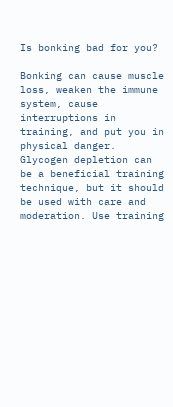Is bonking bad for you?

Bonking can cause muscle loss, weaken the immune system, cause interruptions in training, and put you in physical danger. Glycogen depletion can be a beneficial training technique, but it should be used with care and moderation. Use training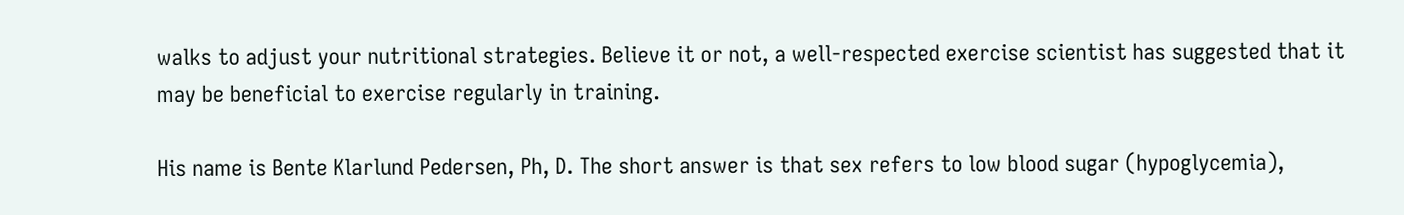walks to adjust your nutritional strategies. Believe it or not, a well-respected exercise scientist has suggested that it may be beneficial to exercise regularly in training.

His name is Bente Klarlund Pedersen, Ph, D. The short answer is that sex refers to low blood sugar (hypoglycemia),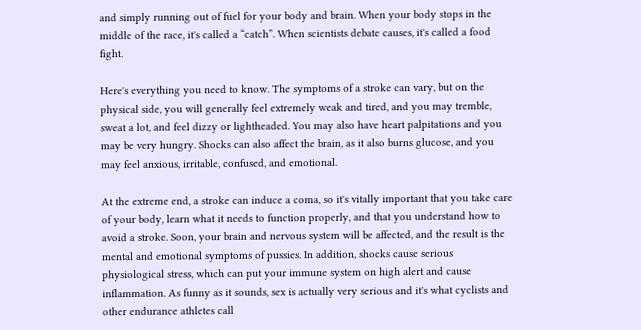and simply running out of fuel for your body and brain. When your body stops in the middle of the race, it's called a “catch”. When scientists debate causes, it's called a food fight.

Here's everything you need to know. The symptoms of a stroke can vary, but on the physical side, you will generally feel extremely weak and tired, and you may tremble, sweat a lot, and feel dizzy or lightheaded. You may also have heart palpitations and you may be very hungry. Shocks can also affect the brain, as it also burns glucose, and you may feel anxious, irritable, confused, and emotional.

At the extreme end, a stroke can induce a coma, so it's vitally important that you take care of your body, learn what it needs to function properly, and that you understand how to avoid a stroke. Soon, your brain and nervous system will be affected, and the result is the mental and emotional symptoms of pussies. In addition, shocks cause serious physiological stress, which can put your immune system on high alert and cause inflammation. As funny as it sounds, sex is actually very serious and it's what cyclists and other endurance athletes call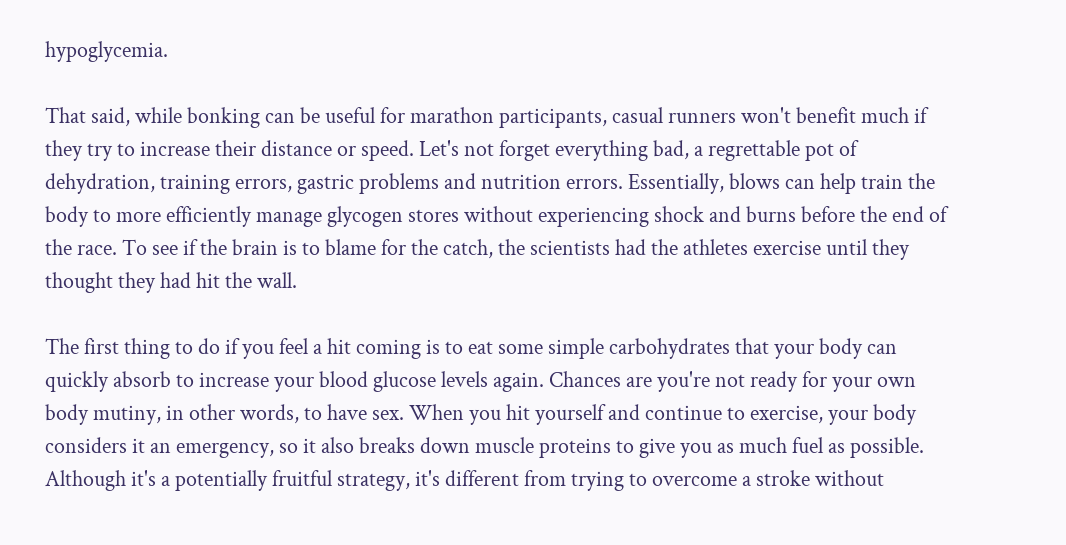hypoglycemia.

That said, while bonking can be useful for marathon participants, casual runners won't benefit much if they try to increase their distance or speed. Let's not forget everything bad, a regrettable pot of dehydration, training errors, gastric problems and nutrition errors. Essentially, blows can help train the body to more efficiently manage glycogen stores without experiencing shock and burns before the end of the race. To see if the brain is to blame for the catch, the scientists had the athletes exercise until they thought they had hit the wall.

The first thing to do if you feel a hit coming is to eat some simple carbohydrates that your body can quickly absorb to increase your blood glucose levels again. Chances are you're not ready for your own body mutiny, in other words, to have sex. When you hit yourself and continue to exercise, your body considers it an emergency, so it also breaks down muscle proteins to give you as much fuel as possible. Although it's a potentially fruitful strategy, it's different from trying to overcome a stroke without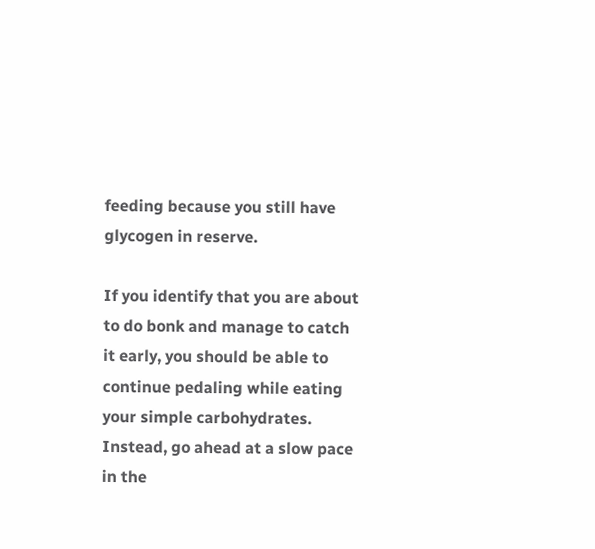feeding because you still have glycogen in reserve.

If you identify that you are about to do bonk and manage to catch it early, you should be able to continue pedaling while eating your simple carbohydrates. Instead, go ahead at a slow pace in the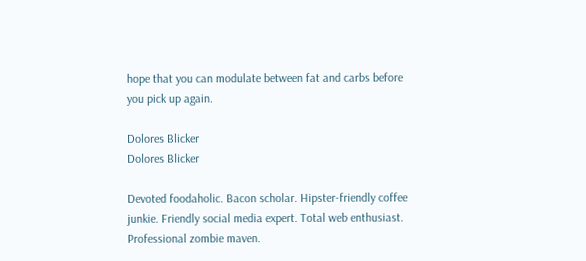hope that you can modulate between fat and carbs before you pick up again.

Dolores Blicker
Dolores Blicker

Devoted foodaholic. Bacon scholar. Hipster-friendly coffee junkie. Friendly social media expert. Total web enthusiast. Professional zombie maven.